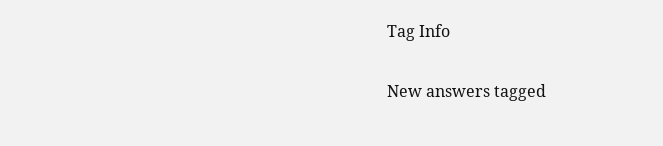Tag Info

New answers tagged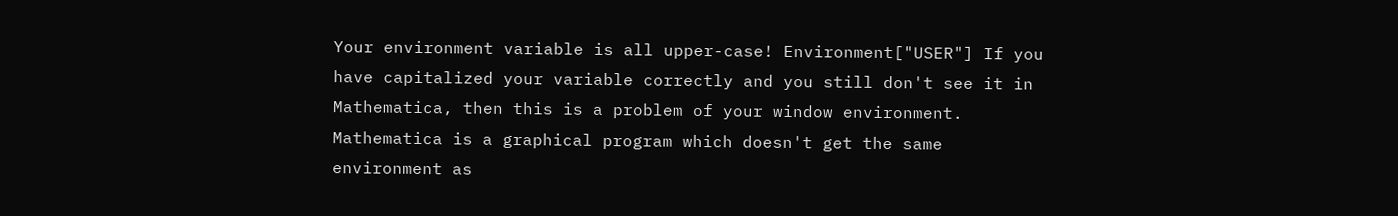Your environment variable is all upper-case! Environment["USER"] If you have capitalized your variable correctly and you still don't see it in Mathematica, then this is a problem of your window environment. Mathematica is a graphical program which doesn't get the same environment as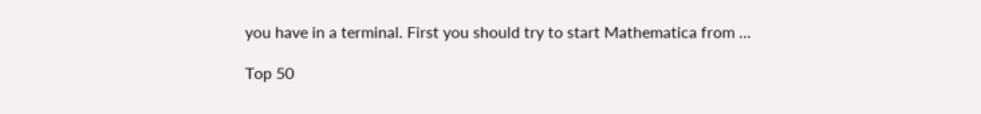you have in a terminal. First you should try to start Mathematica from ...

Top 50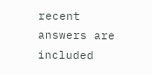recent answers are included